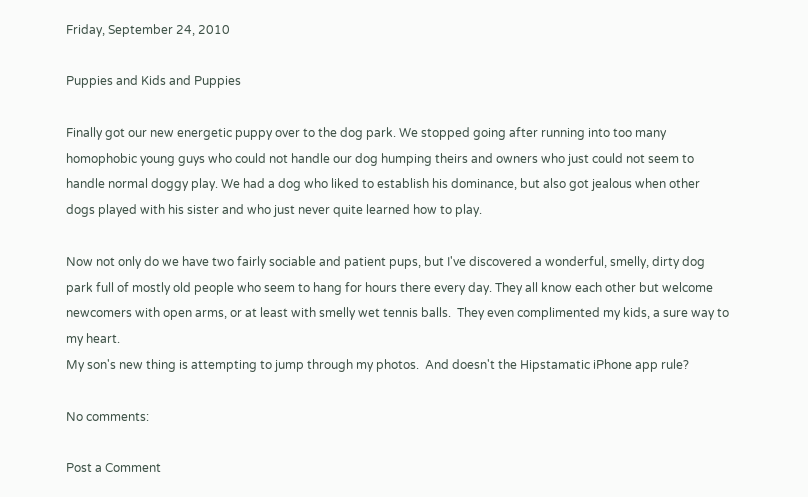Friday, September 24, 2010

Puppies and Kids and Puppies

Finally got our new energetic puppy over to the dog park. We stopped going after running into too many homophobic young guys who could not handle our dog humping theirs and owners who just could not seem to handle normal doggy play. We had a dog who liked to establish his dominance, but also got jealous when other dogs played with his sister and who just never quite learned how to play.

Now not only do we have two fairly sociable and patient pups, but I've discovered a wonderful, smelly, dirty dog park full of mostly old people who seem to hang for hours there every day. They all know each other but welcome newcomers with open arms, or at least with smelly wet tennis balls.  They even complimented my kids, a sure way to my heart.
My son's new thing is attempting to jump through my photos.  And doesn't the Hipstamatic iPhone app rule?

No comments:

Post a Comment